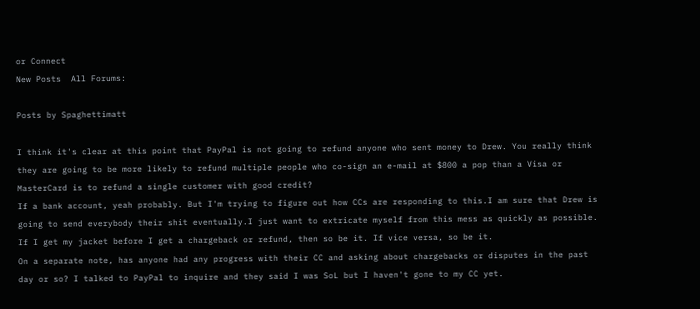or Connect
New Posts  All Forums:

Posts by Spaghettimatt

I think it's clear at this point that PayPal is not going to refund anyone who sent money to Drew. You really think they are going to be more likely to refund multiple people who co-sign an e-mail at $800 a pop than a Visa or MasterCard is to refund a single customer with good credit?
If a bank account, yeah probably. But I'm trying to figure out how CCs are responding to this.I am sure that Drew is going to send everybody their shit eventually.I just want to extricate myself from this mess as quickly as possible. If I get my jacket before I get a chargeback or refund, then so be it. If vice versa, so be it.
On a separate note, has anyone had any progress with their CC and asking about chargebacks or disputes in the past day or so? I talked to PayPal to inquire and they said I was SoL but I haven't gone to my CC yet.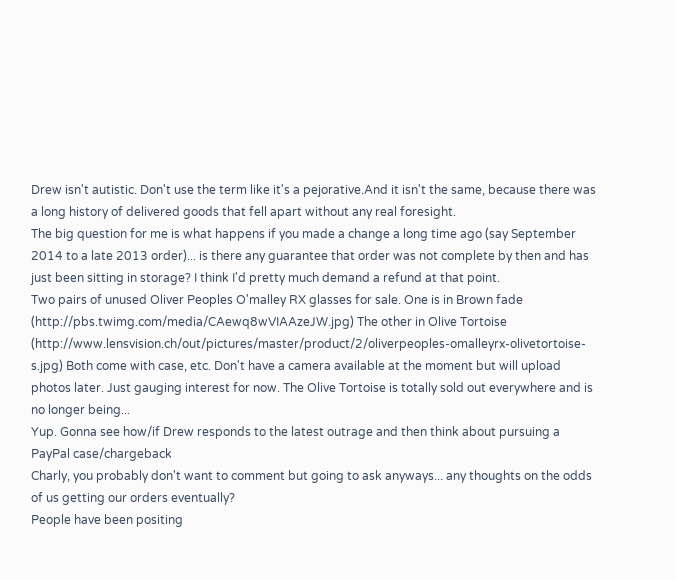Drew isn't autistic. Don't use the term like it's a pejorative.And it isn't the same, because there was a long history of delivered goods that fell apart without any real foresight.
The big question for me is what happens if you made a change a long time ago (say September 2014 to a late 2013 order)... is there any guarantee that order was not complete by then and has just been sitting in storage? I think I'd pretty much demand a refund at that point.
Two pairs of unused Oliver Peoples O'malley RX glasses for sale. One is in Brown fade (http://pbs.twimg.com/media/CAewq8wVIAAzeJW.jpg) The other in Olive Tortoise (http://www.lensvision.ch/out/pictures/master/product/2/oliverpeoples-omalleyrx-olivetortoise-s.jpg) Both come with case, etc. Don't have a camera available at the moment but will upload photos later. Just gauging interest for now. The Olive Tortoise is totally sold out everywhere and is no longer being...
Yup. Gonna see how/if Drew responds to the latest outrage and then think about pursuing a PayPal case/chargeback
Charly, you probably don't want to comment but going to ask anyways... any thoughts on the odds of us getting our orders eventually?
People have been positing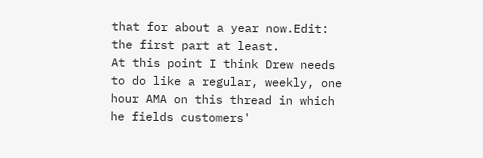that for about a year now.Edit: the first part at least.
At this point I think Drew needs to do like a regular, weekly, one hour AMA on this thread in which he fields customers'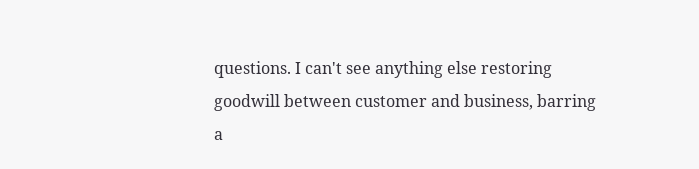questions. I can't see anything else restoring goodwill between customer and business, barring a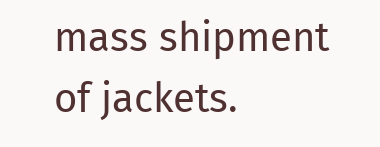mass shipment of jackets.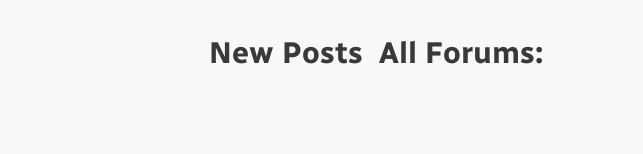New Posts  All Forums: